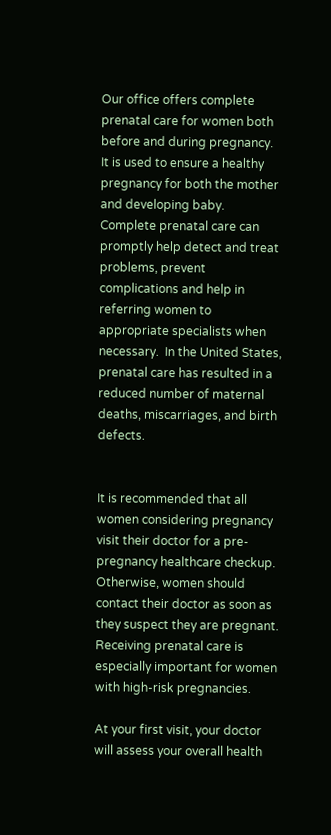Our office offers complete prenatal care for women both before and during pregnancy.  It is used to ensure a healthy pregnancy for both the mother and developing baby.  Complete prenatal care can promptly help detect and treat problems, prevent complications and help in referring women to appropriate specialists when necessary.  In the United States, prenatal care has resulted in a reduced number of maternal deaths, miscarriages, and birth defects.


It is recommended that all women considering pregnancy visit their doctor for a pre-pregnancy healthcare checkup.  Otherwise, women should contact their doctor as soon as they suspect they are pregnant.  Receiving prenatal care is especially important for women with high-risk pregnancies.

At your first visit, your doctor will assess your overall health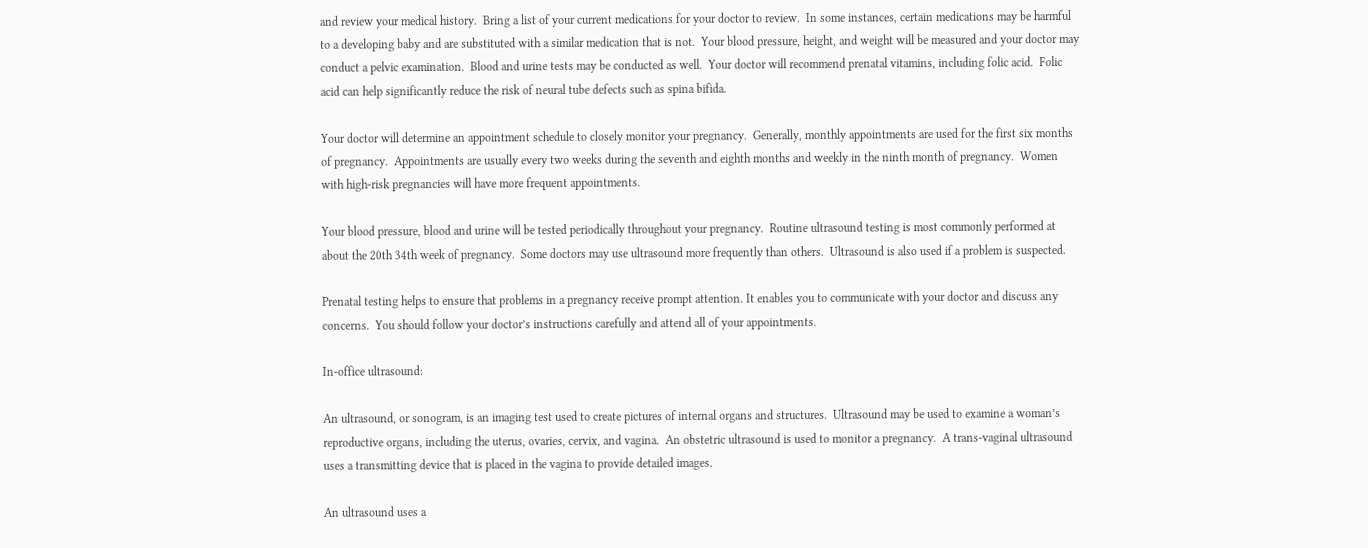and review your medical history.  Bring a list of your current medications for your doctor to review.  In some instances, certain medications may be harmful to a developing baby and are substituted with a similar medication that is not.  Your blood pressure, height, and weight will be measured and your doctor may conduct a pelvic examination.  Blood and urine tests may be conducted as well.  Your doctor will recommend prenatal vitamins, including folic acid.  Folic acid can help significantly reduce the risk of neural tube defects such as spina bifida.

Your doctor will determine an appointment schedule to closely monitor your pregnancy.  Generally, monthly appointments are used for the first six months of pregnancy.  Appointments are usually every two weeks during the seventh and eighth months and weekly in the ninth month of pregnancy.  Women with high-risk pregnancies will have more frequent appointments.

Your blood pressure, blood and urine will be tested periodically throughout your pregnancy.  Routine ultrasound testing is most commonly performed at about the 20th 34th week of pregnancy.  Some doctors may use ultrasound more frequently than others.  Ultrasound is also used if a problem is suspected.

Prenatal testing helps to ensure that problems in a pregnancy receive prompt attention. It enables you to communicate with your doctor and discuss any concerns.  You should follow your doctor’s instructions carefully and attend all of your appointments.

In-office ultrasound:

An ultrasound, or sonogram, is an imaging test used to create pictures of internal organs and structures.  Ultrasound may be used to examine a woman’s reproductive organs, including the uterus, ovaries, cervix, and vagina.  An obstetric ultrasound is used to monitor a pregnancy.  A trans-vaginal ultrasound uses a transmitting device that is placed in the vagina to provide detailed images.

An ultrasound uses a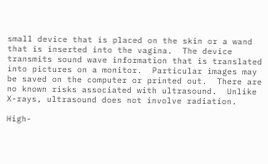small device that is placed on the skin or a wand that is inserted into the vagina.  The device transmits sound wave information that is translated into pictures on a monitor.  Particular images may be saved on the computer or printed out.  There are no known risks associated with ultrasound.  Unlike X-rays, ultrasound does not involve radiation.

High-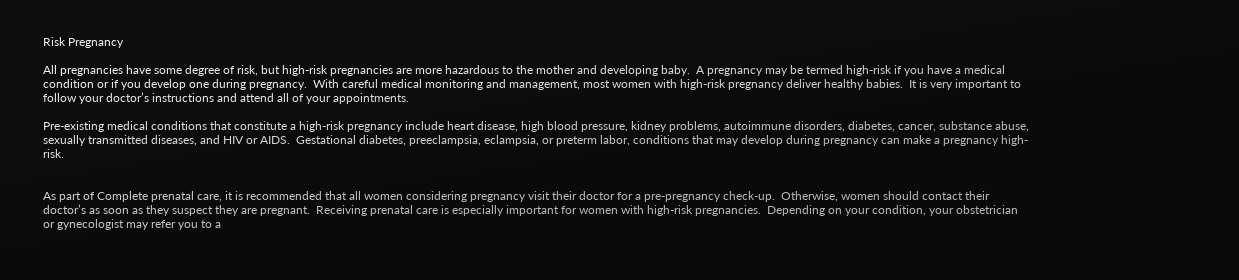Risk Pregnancy

All pregnancies have some degree of risk, but high-risk pregnancies are more hazardous to the mother and developing baby.  A pregnancy may be termed high-risk if you have a medical condition or if you develop one during pregnancy.  With careful medical monitoring and management, most women with high-risk pregnancy deliver healthy babies.  It is very important to follow your doctor’s instructions and attend all of your appointments.

Pre-existing medical conditions that constitute a high-risk pregnancy include heart disease, high blood pressure, kidney problems, autoimmune disorders, diabetes, cancer, substance abuse, sexually transmitted diseases, and HIV or AIDS.  Gestational diabetes, preeclampsia, eclampsia, or preterm labor, conditions that may develop during pregnancy can make a pregnancy high-risk.


As part of Complete prenatal care, it is recommended that all women considering pregnancy visit their doctor for a pre-pregnancy check-up.  Otherwise, women should contact their doctor’s as soon as they suspect they are pregnant.  Receiving prenatal care is especially important for women with high-risk pregnancies.  Depending on your condition, your obstetrician or gynecologist may refer you to a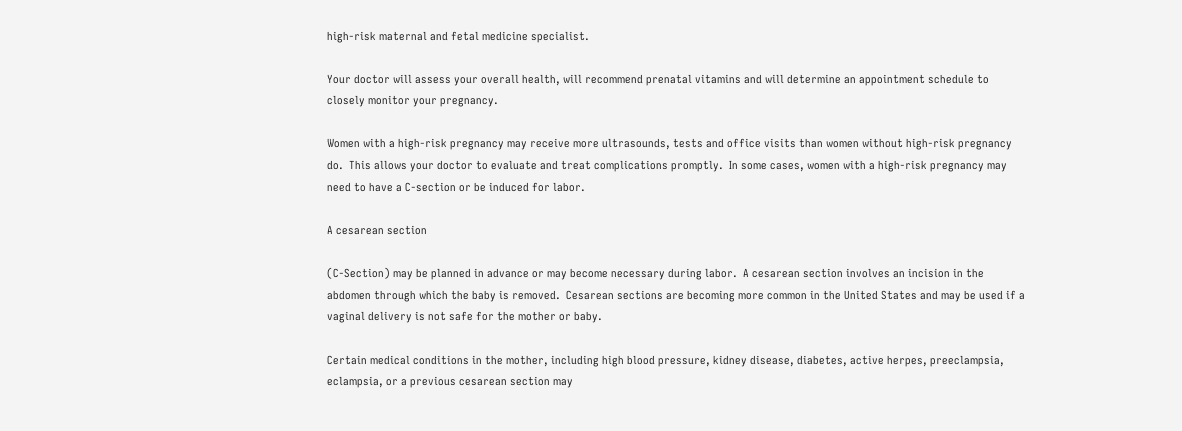high-risk maternal and fetal medicine specialist.

Your doctor will assess your overall health, will recommend prenatal vitamins and will determine an appointment schedule to closely monitor your pregnancy.

Women with a high-risk pregnancy may receive more ultrasounds, tests and office visits than women without high-risk pregnancy do.  This allows your doctor to evaluate and treat complications promptly.  In some cases, women with a high-risk pregnancy may need to have a C-section or be induced for labor.

A cesarean section

(C-Section) may be planned in advance or may become necessary during labor.  A cesarean section involves an incision in the abdomen through which the baby is removed.  Cesarean sections are becoming more common in the United States and may be used if a vaginal delivery is not safe for the mother or baby.

Certain medical conditions in the mother, including high blood pressure, kidney disease, diabetes, active herpes, preeclampsia, eclampsia, or a previous cesarean section may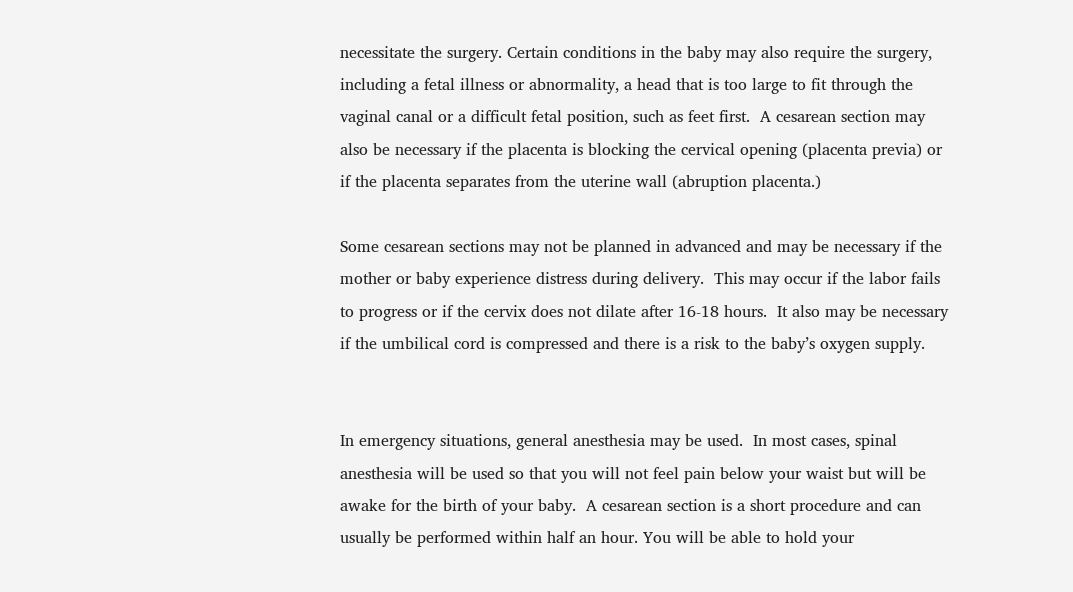necessitate the surgery. Certain conditions in the baby may also require the surgery, including a fetal illness or abnormality, a head that is too large to fit through the vaginal canal or a difficult fetal position, such as feet first.  A cesarean section may also be necessary if the placenta is blocking the cervical opening (placenta previa) or if the placenta separates from the uterine wall (abruption placenta.)

Some cesarean sections may not be planned in advanced and may be necessary if the mother or baby experience distress during delivery.  This may occur if the labor fails to progress or if the cervix does not dilate after 16-18 hours.  It also may be necessary if the umbilical cord is compressed and there is a risk to the baby’s oxygen supply.


In emergency situations, general anesthesia may be used.  In most cases, spinal anesthesia will be used so that you will not feel pain below your waist but will be awake for the birth of your baby.  A cesarean section is a short procedure and can usually be performed within half an hour. You will be able to hold your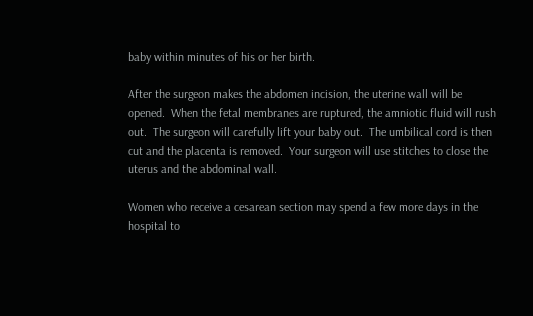baby within minutes of his or her birth.

After the surgeon makes the abdomen incision, the uterine wall will be opened.  When the fetal membranes are ruptured, the amniotic fluid will rush out.  The surgeon will carefully lift your baby out.  The umbilical cord is then cut and the placenta is removed.  Your surgeon will use stitches to close the uterus and the abdominal wall.

Women who receive a cesarean section may spend a few more days in the hospital to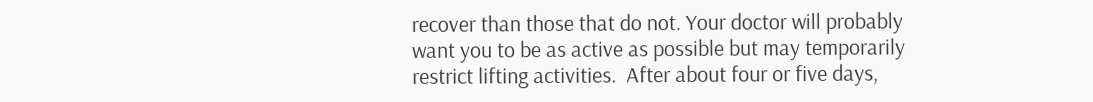recover than those that do not. Your doctor will probably want you to be as active as possible but may temporarily restrict lifting activities.  After about four or five days,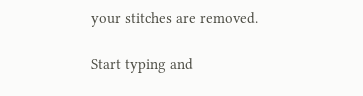your stitches are removed.

Start typing and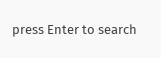press Enter to search